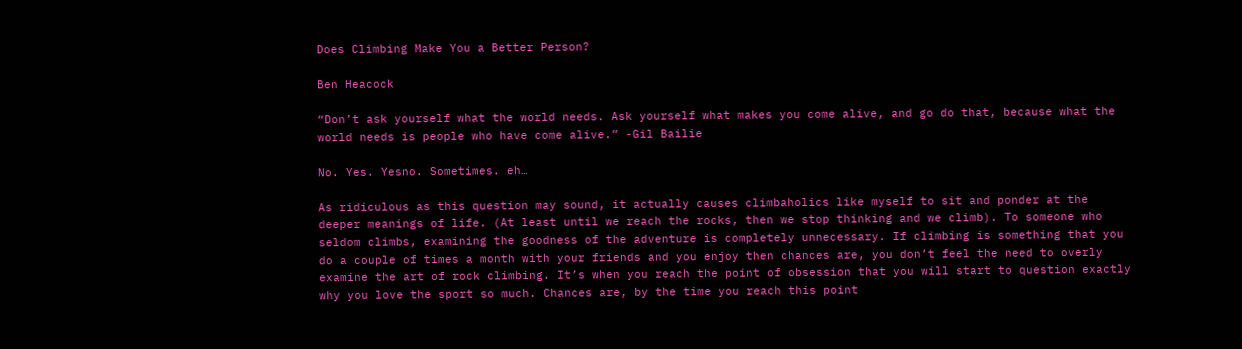Does Climbing Make You a Better Person?

Ben Heacock

“Don’t ask yourself what the world needs. Ask yourself what makes you come alive, and go do that, because what the world needs is people who have come alive.” -Gil Bailie

No. Yes. Yesno. Sometimes. eh…

As ridiculous as this question may sound, it actually causes climbaholics like myself to sit and ponder at the deeper meanings of life. (At least until we reach the rocks, then we stop thinking and we climb). To someone who seldom climbs, examining the goodness of the adventure is completely unnecessary. If climbing is something that you do a couple of times a month with your friends and you enjoy then chances are, you don’t feel the need to overly examine the art of rock climbing. It’s when you reach the point of obsession that you will start to question exactly why you love the sport so much. Chances are, by the time you reach this point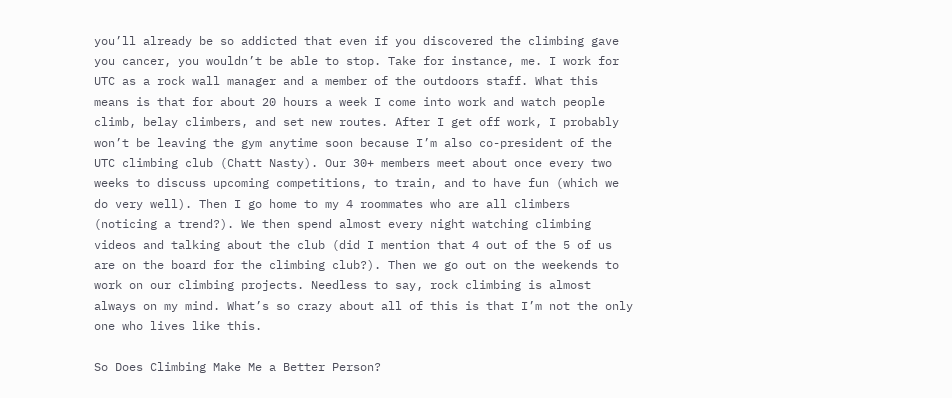you’ll already be so addicted that even if you discovered the climbing gave you cancer, you wouldn’t be able to stop. Take for instance, me. I work for UTC as a rock wall manager and a member of the outdoors staff. What this means is that for about 20 hours a week I come into work and watch people climb, belay climbers, and set new routes. After I get off work, I probably won’t be leaving the gym anytime soon because I’m also co-president of the UTC climbing club (Chatt Nasty). Our 30+ members meet about once every two weeks to discuss upcoming competitions, to train, and to have fun (which we do very well). Then I go home to my 4 roommates who are all climbers (noticing a trend?). We then spend almost every night watching climbing videos and talking about the club (did I mention that 4 out of the 5 of us are on the board for the climbing club?). Then we go out on the weekends to work on our climbing projects. Needless to say, rock climbing is almost always on my mind. What’s so crazy about all of this is that I’m not the only one who lives like this.

So Does Climbing Make Me a Better Person?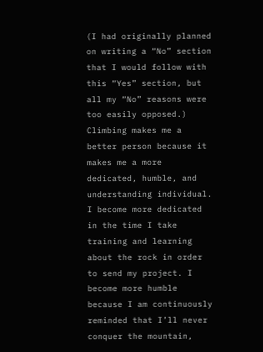(I had originally planned on writing a “No” section that I would follow with this “Yes” section, but all my “No” reasons were too easily opposed.) Climbing makes me a better person because it makes me a more dedicated, humble, and understanding individual. I become more dedicated in the time I take training and learning about the rock in order to send my project. I become more humble because I am continuously reminded that I’ll never conquer the mountain,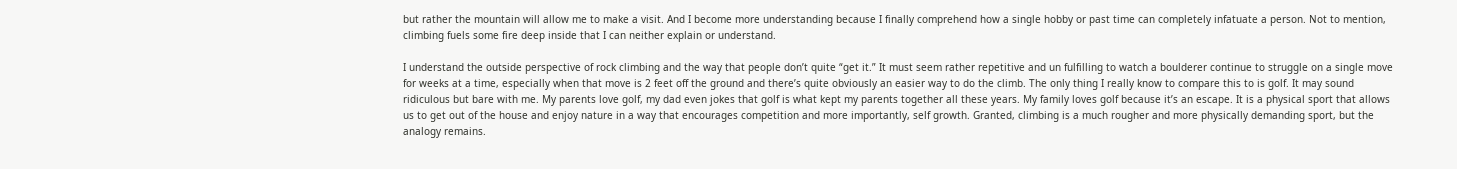but rather the mountain will allow me to make a visit. And I become more understanding because I finally comprehend how a single hobby or past time can completely infatuate a person. Not to mention, climbing fuels some fire deep inside that I can neither explain or understand.

I understand the outside perspective of rock climbing and the way that people don’t quite “get it.” It must seem rather repetitive and un fulfilling to watch a boulderer continue to struggle on a single move for weeks at a time, especially when that move is 2 feet off the ground and there’s quite obviously an easier way to do the climb. The only thing I really know to compare this to is golf. It may sound ridiculous but bare with me. My parents love golf, my dad even jokes that golf is what kept my parents together all these years. My family loves golf because it’s an escape. It is a physical sport that allows us to get out of the house and enjoy nature in a way that encourages competition and more importantly, self growth. Granted, climbing is a much rougher and more physically demanding sport, but the analogy remains.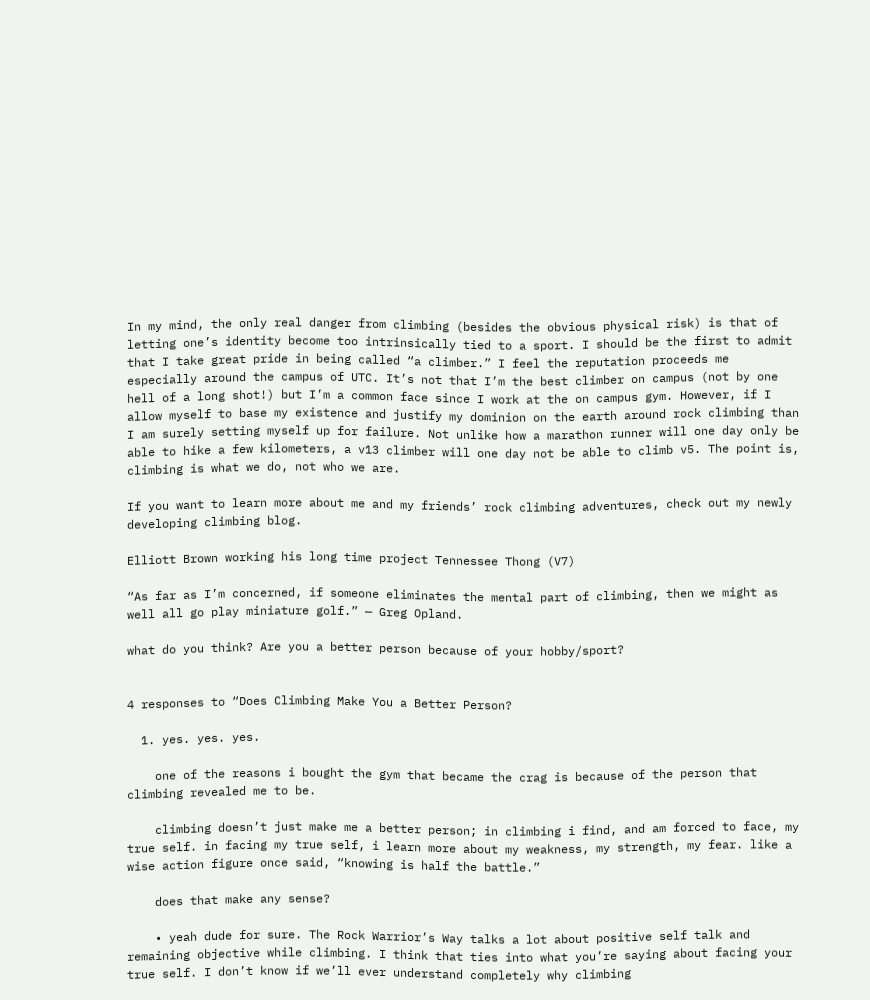In my mind, the only real danger from climbing (besides the obvious physical risk) is that of letting one’s identity become too intrinsically tied to a sport. I should be the first to admit that I take great pride in being called “a climber.” I feel the reputation proceeds me especially around the campus of UTC. It’s not that I’m the best climber on campus (not by one hell of a long shot!) but I’m a common face since I work at the on campus gym. However, if I allow myself to base my existence and justify my dominion on the earth around rock climbing than I am surely setting myself up for failure. Not unlike how a marathon runner will one day only be able to hike a few kilometers, a v13 climber will one day not be able to climb v5. The point is, climbing is what we do, not who we are.

If you want to learn more about me and my friends’ rock climbing adventures, check out my newly developing climbing blog.

Elliott Brown working his long time project Tennessee Thong (V7)

“As far as I’m concerned, if someone eliminates the mental part of climbing, then we might as well all go play miniature golf.” — Greg Opland.

what do you think? Are you a better person because of your hobby/sport?


4 responses to “Does Climbing Make You a Better Person?

  1. yes. yes. yes.

    one of the reasons i bought the gym that became the crag is because of the person that climbing revealed me to be.

    climbing doesn’t just make me a better person; in climbing i find, and am forced to face, my true self. in facing my true self, i learn more about my weakness, my strength, my fear. like a wise action figure once said, “knowing is half the battle.”

    does that make any sense?

    • yeah dude for sure. The Rock Warrior’s Way talks a lot about positive self talk and remaining objective while climbing. I think that ties into what you’re saying about facing your true self. I don’t know if we’ll ever understand completely why climbing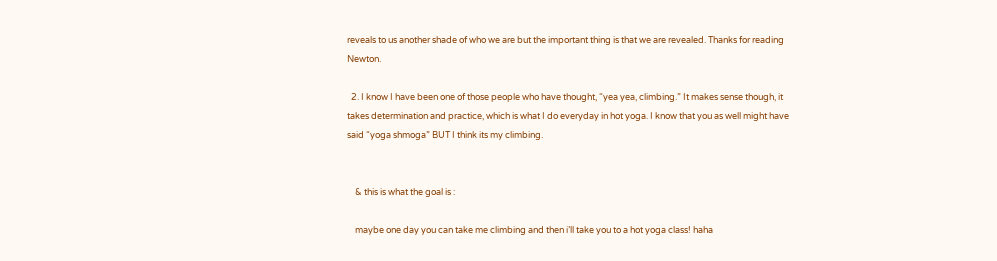reveals to us another shade of who we are but the important thing is that we are revealed. Thanks for reading Newton.

  2. I know I have been one of those people who have thought, “yea yea, climbing.” It makes sense though, it takes determination and practice, which is what I do everyday in hot yoga. I know that you as well might have said “yoga shmoga” BUT I think its my climbing.


    & this is what the goal is :

    maybe one day you can take me climbing and then i’ll take you to a hot yoga class! haha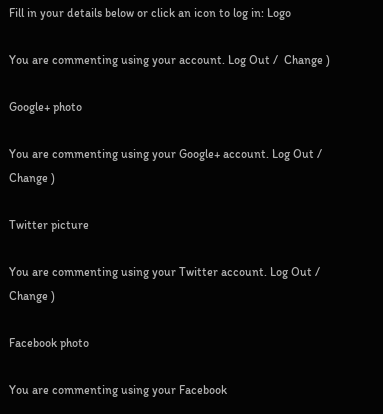Fill in your details below or click an icon to log in: Logo

You are commenting using your account. Log Out /  Change )

Google+ photo

You are commenting using your Google+ account. Log Out /  Change )

Twitter picture

You are commenting using your Twitter account. Log Out /  Change )

Facebook photo

You are commenting using your Facebook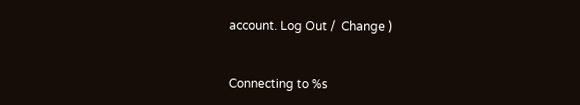account. Log Out /  Change )


Connecting to %s